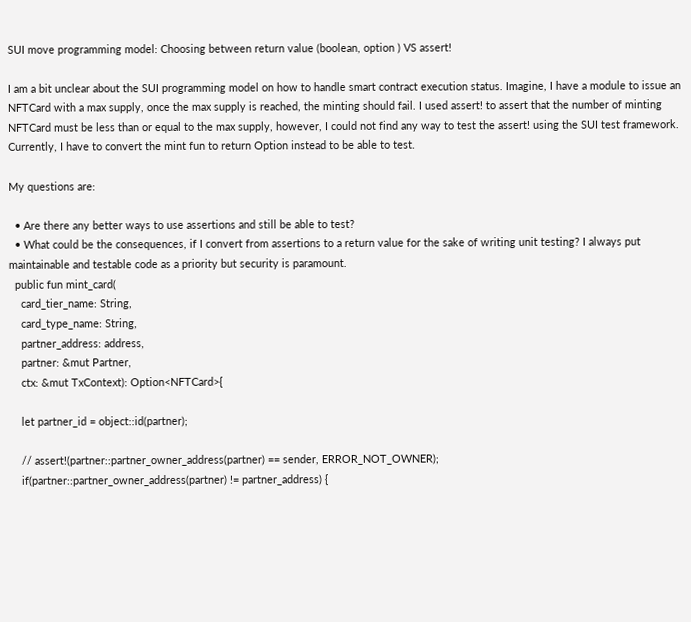SUI move programming model: Choosing between return value (boolean, option ) VS assert!

I am a bit unclear about the SUI programming model on how to handle smart contract execution status. Imagine, I have a module to issue an NFTCard with a max supply, once the max supply is reached, the minting should fail. I used assert! to assert that the number of minting NFTCard must be less than or equal to the max supply, however, I could not find any way to test the assert! using the SUI test framework. Currently, I have to convert the mint fun to return Option instead to be able to test.

My questions are:

  • Are there any better ways to use assertions and still be able to test?
  • What could be the consequences, if I convert from assertions to a return value for the sake of writing unit testing? I always put maintainable and testable code as a priority but security is paramount.
  public fun mint_card(
    card_tier_name: String,
    card_type_name: String,
    partner_address: address,
    partner: &mut Partner,
    ctx: &mut TxContext): Option<NFTCard>{

    let partner_id = object::id(partner);

    // assert!(partner::partner_owner_address(partner) == sender, ERROR_NOT_OWNER);
    if(partner::partner_owner_address(partner) != partner_address) {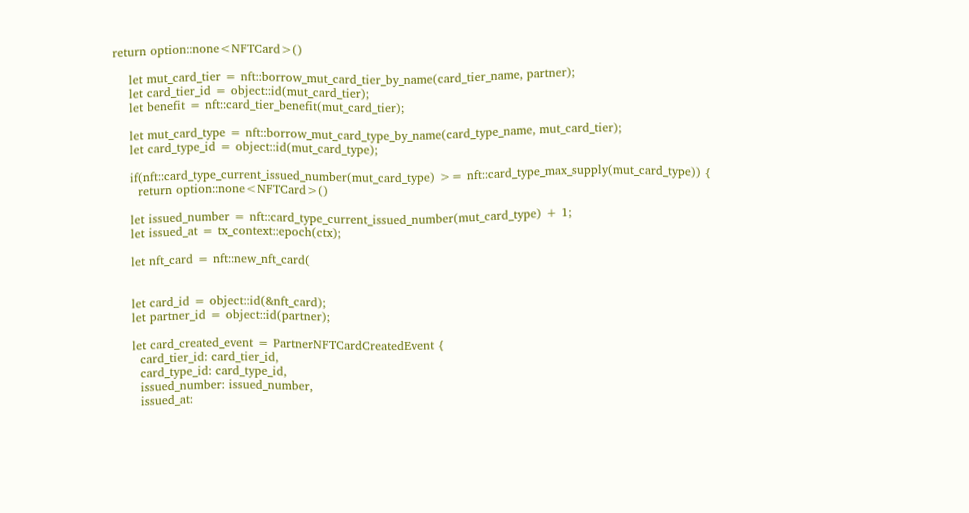return option::none<NFTCard>()

    let mut_card_tier = nft::borrow_mut_card_tier_by_name(card_tier_name, partner);
    let card_tier_id = object::id(mut_card_tier);
    let benefit = nft::card_tier_benefit(mut_card_tier);

    let mut_card_type = nft::borrow_mut_card_type_by_name(card_type_name, mut_card_tier);
    let card_type_id = object::id(mut_card_type);

    if(nft::card_type_current_issued_number(mut_card_type) >= nft::card_type_max_supply(mut_card_type)) {
      return option::none<NFTCard>()

    let issued_number = nft::card_type_current_issued_number(mut_card_type) + 1;
    let issued_at = tx_context::epoch(ctx);

    let nft_card = nft::new_nft_card(


    let card_id = object::id(&nft_card);
    let partner_id = object::id(partner);

    let card_created_event = PartnerNFTCardCreatedEvent {
      card_tier_id: card_tier_id,
      card_type_id: card_type_id,
      issued_number: issued_number,
      issued_at: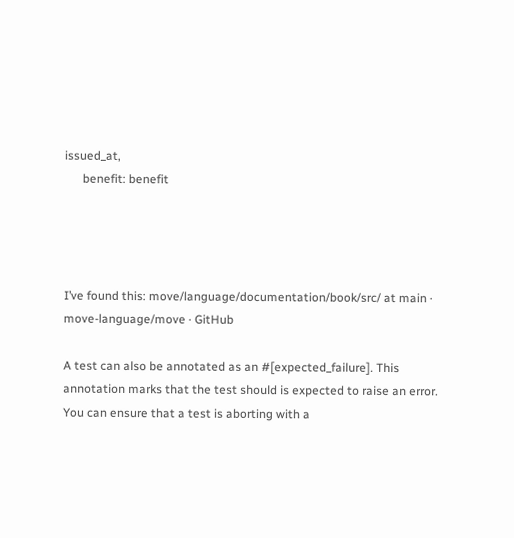issued_at,
      benefit: benefit




I’ve found this: move/language/documentation/book/src/ at main · move-language/move · GitHub

A test can also be annotated as an #[expected_failure]. This annotation marks that the test should is expected to raise an error. You can ensure that a test is aborting with a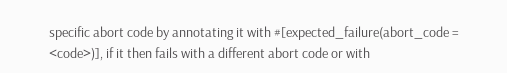specific abort code by annotating it with #[expected_failure(abort_code = <code>)], if it then fails with a different abort code or with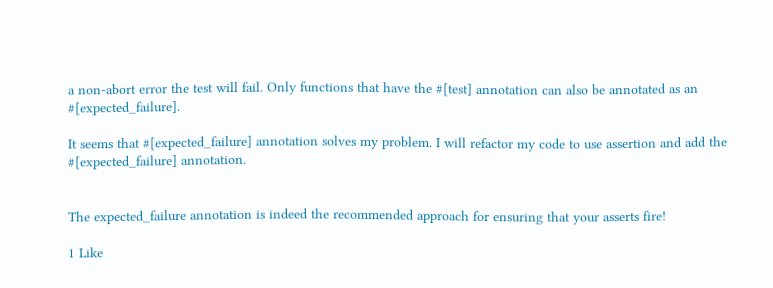a non-abort error the test will fail. Only functions that have the #[test] annotation can also be annotated as an #[expected_failure].

It seems that #[expected_failure] annotation solves my problem. I will refactor my code to use assertion and add the #[expected_failure] annotation.


The expected_failure annotation is indeed the recommended approach for ensuring that your asserts fire!

1 Like